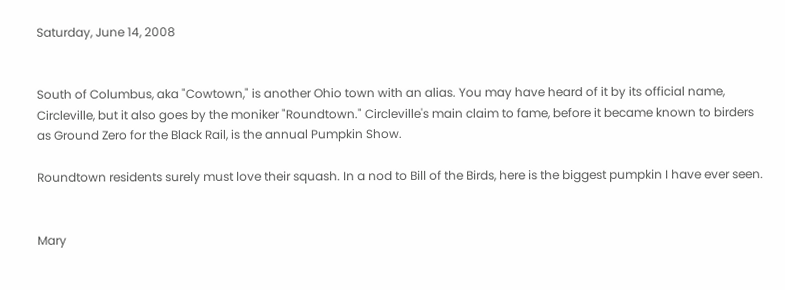Saturday, June 14, 2008


South of Columbus, aka "Cowtown," is another Ohio town with an alias. You may have heard of it by its official name, Circleville, but it also goes by the moniker "Roundtown." Circleville's main claim to fame, before it became known to birders as Ground Zero for the Black Rail, is the annual Pumpkin Show.

Roundtown residents surely must love their squash. In a nod to Bill of the Birds, here is the biggest pumpkin I have ever seen.


Mary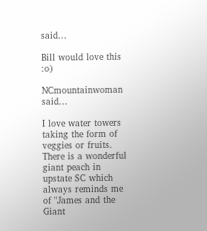said...

Bill would love this :o)

NCmountainwoman said...

I love water towers taking the form of veggies or fruits. There is a wonderful giant peach in upstate SC which always reminds me of "James and the Giant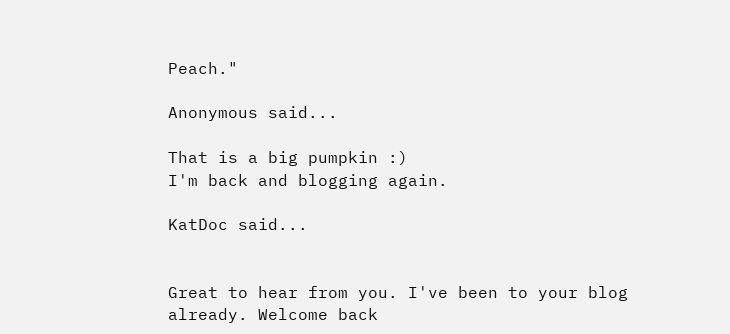Peach."

Anonymous said...

That is a big pumpkin :)
I'm back and blogging again.

KatDoc said...


Great to hear from you. I've been to your blog already. Welcome back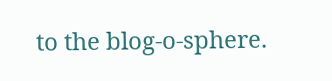to the blog-o-sphere.